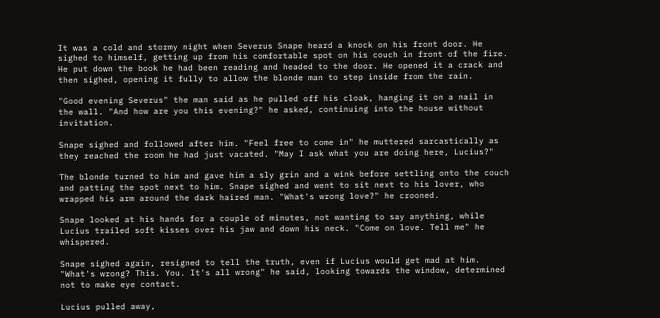It was a cold and stormy night when Severus Snape heard a knock on his front door. He sighed to himself, getting up from his comfortable spot on his couch in front of the fire. He put down the book he had been reading and headed to the door. He opened it a crack and then sighed, opening it fully to allow the blonde man to step inside from the rain.

"Good evening Severus" the man said as he pulled off his cloak, hanging it on a nail in the wall. "And how are you this evening?" he asked, continuing into the house without invitation.

Snape sighed and followed after him. "Feel free to come in" he muttered sarcastically as they reached the room he had just vacated. "May I ask what you are doing here, Lucius?"

The blonde turned to him and gave him a sly grin and a wink before settling onto the couch and patting the spot next to him. Snape sighed and went to sit next to his lover, who wrapped his arm around the dark haired man. "What's wrong love?" he crooned.

Snape looked at his hands for a couple of minutes, not wanting to say anything, while Lucius trailed soft kisses over his jaw and down his neck. "Come on love. Tell me" he whispered.

Snape sighed again, resigned to tell the truth, even if Lucius would get mad at him. "What's wrong? This. You. It's all wrong" he said, looking towards the window, determined not to make eye contact.

Lucius pulled away,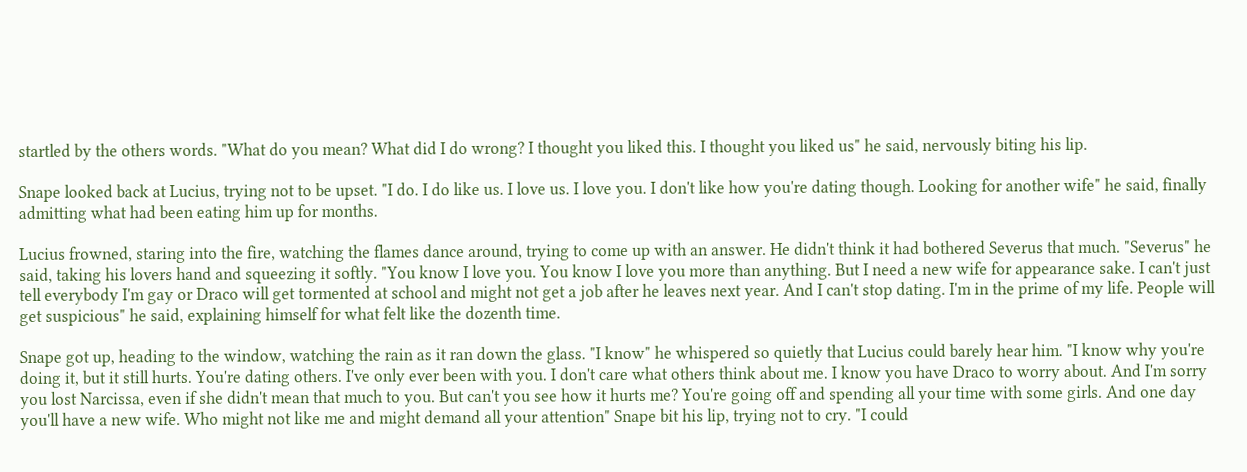startled by the others words. "What do you mean? What did I do wrong? I thought you liked this. I thought you liked us" he said, nervously biting his lip.

Snape looked back at Lucius, trying not to be upset. "I do. I do like us. I love us. I love you. I don't like how you're dating though. Looking for another wife" he said, finally admitting what had been eating him up for months.

Lucius frowned, staring into the fire, watching the flames dance around, trying to come up with an answer. He didn't think it had bothered Severus that much. "Severus" he said, taking his lovers hand and squeezing it softly. "You know I love you. You know I love you more than anything. But I need a new wife for appearance sake. I can't just tell everybody I'm gay or Draco will get tormented at school and might not get a job after he leaves next year. And I can't stop dating. I'm in the prime of my life. People will get suspicious" he said, explaining himself for what felt like the dozenth time.

Snape got up, heading to the window, watching the rain as it ran down the glass. "I know" he whispered so quietly that Lucius could barely hear him. "I know why you're doing it, but it still hurts. You're dating others. I've only ever been with you. I don't care what others think about me. I know you have Draco to worry about. And I'm sorry you lost Narcissa, even if she didn't mean that much to you. But can't you see how it hurts me? You're going off and spending all your time with some girls. And one day you'll have a new wife. Who might not like me and might demand all your attention" Snape bit his lip, trying not to cry. "I could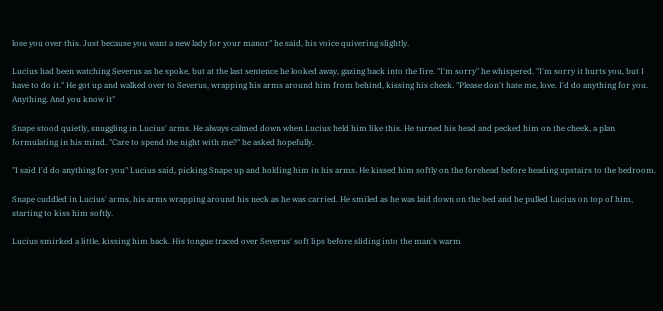lose you over this. Just because you want a new lady for your manor" he said, his voice quivering slightly.

Lucius had been watching Severus as he spoke, but at the last sentence he looked away, gazing back into the fire. "I'm sorry" he whispered. "I'm sorry it hurts you, but I have to do it." He got up and walked over to Severus, wrapping his arms around him from behind, kissing his cheek. "Please don't hate me, love. I'd do anything for you. Anything. And you know it"

Snape stood quietly, snuggling in Lucius' arms. He always calmed down when Lucius held him like this. He turned his head and pecked him on the cheek, a plan formulating in his mind. "Care to spend the night with me?" he asked hopefully.

"I said I'd do anything for you" Lucius said, picking Snape up and holding him in his arms. He kissed him softly on the forehead before heading upstairs to the bedroom.

Snape cuddled in Lucius' arms, his arms wrapping around his neck as he was carried. He smiled as he was laid down on the bed and he pulled Lucius on top of him, starting to kiss him softly.

Lucius smirked a little, kissing him back. His tongue traced over Severus' soft lips before sliding into the man's warm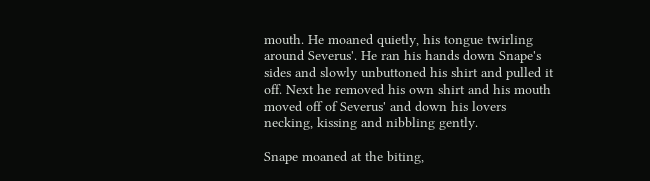mouth. He moaned quietly, his tongue twirling around Severus'. He ran his hands down Snape's sides and slowly unbuttoned his shirt and pulled it off. Next he removed his own shirt and his mouth moved off of Severus' and down his lovers necking, kissing and nibbling gently.

Snape moaned at the biting,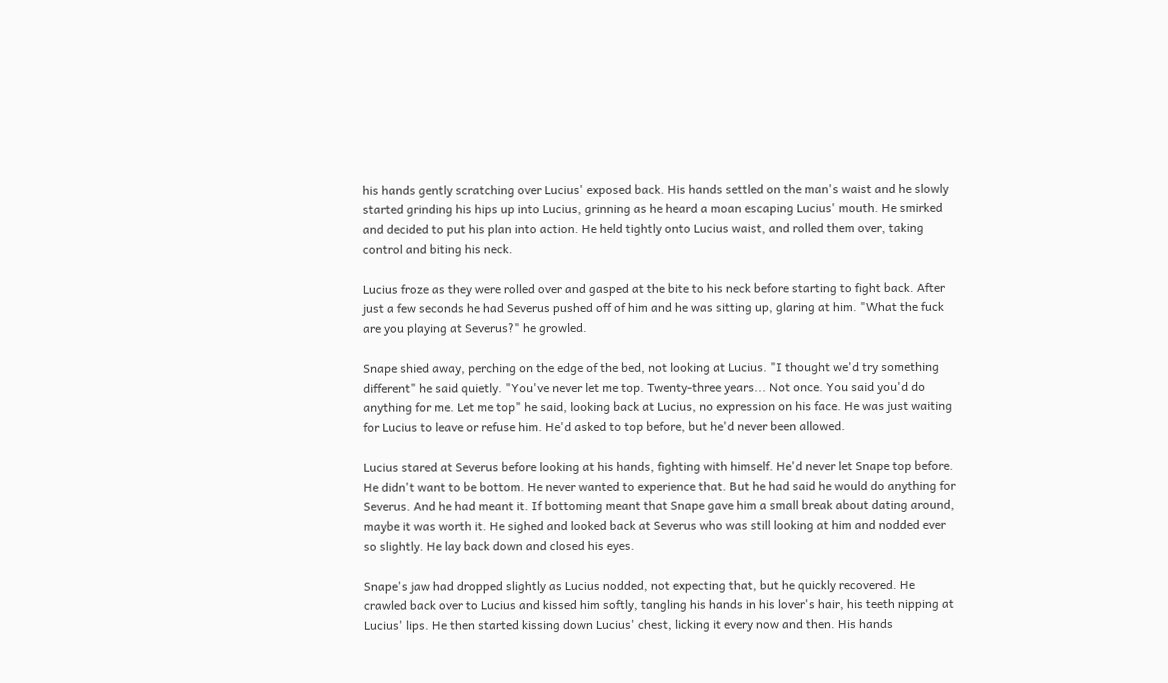his hands gently scratching over Lucius' exposed back. His hands settled on the man's waist and he slowly started grinding his hips up into Lucius, grinning as he heard a moan escaping Lucius' mouth. He smirked and decided to put his plan into action. He held tightly onto Lucius waist, and rolled them over, taking control and biting his neck.

Lucius froze as they were rolled over and gasped at the bite to his neck before starting to fight back. After just a few seconds he had Severus pushed off of him and he was sitting up, glaring at him. "What the fuck are you playing at Severus?" he growled.

Snape shied away, perching on the edge of the bed, not looking at Lucius. "I thought we'd try something different" he said quietly. "You've never let me top. Twenty-three years... Not once. You said you'd do anything for me. Let me top" he said, looking back at Lucius, no expression on his face. He was just waiting for Lucius to leave or refuse him. He'd asked to top before, but he'd never been allowed.

Lucius stared at Severus before looking at his hands, fighting with himself. He'd never let Snape top before. He didn't want to be bottom. He never wanted to experience that. But he had said he would do anything for Severus. And he had meant it. If bottoming meant that Snape gave him a small break about dating around, maybe it was worth it. He sighed and looked back at Severus who was still looking at him and nodded ever so slightly. He lay back down and closed his eyes.

Snape's jaw had dropped slightly as Lucius nodded, not expecting that, but he quickly recovered. He crawled back over to Lucius and kissed him softly, tangling his hands in his lover's hair, his teeth nipping at Lucius' lips. He then started kissing down Lucius' chest, licking it every now and then. His hands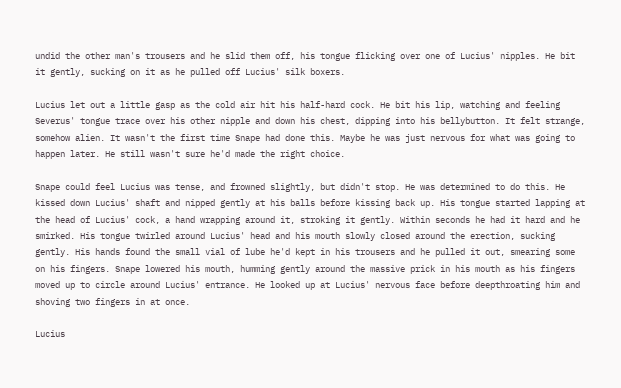undid the other man's trousers and he slid them off, his tongue flicking over one of Lucius' nipples. He bit it gently, sucking on it as he pulled off Lucius' silk boxers.

Lucius let out a little gasp as the cold air hit his half-hard cock. He bit his lip, watching and feeling Severus' tongue trace over his other nipple and down his chest, dipping into his bellybutton. It felt strange, somehow alien. It wasn't the first time Snape had done this. Maybe he was just nervous for what was going to happen later. He still wasn't sure he'd made the right choice.

Snape could feel Lucius was tense, and frowned slightly, but didn't stop. He was determined to do this. He kissed down Lucius' shaft and nipped gently at his balls before kissing back up. His tongue started lapping at the head of Lucius' cock, a hand wrapping around it, stroking it gently. Within seconds he had it hard and he smirked. His tongue twirled around Lucius' head and his mouth slowly closed around the erection, sucking gently. His hands found the small vial of lube he'd kept in his trousers and he pulled it out, smearing some on his fingers. Snape lowered his mouth, humming gently around the massive prick in his mouth as his fingers moved up to circle around Lucius' entrance. He looked up at Lucius' nervous face before deepthroating him and shoving two fingers in at once.

Lucius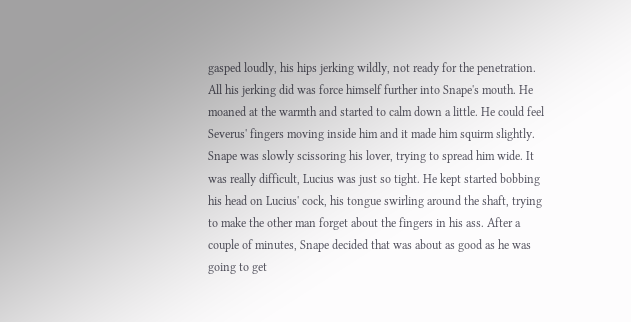gasped loudly, his hips jerking wildly, not ready for the penetration. All his jerking did was force himself further into Snape's mouth. He moaned at the warmth and started to calm down a little. He could feel Severus' fingers moving inside him and it made him squirm slightly. Snape was slowly scissoring his lover, trying to spread him wide. It was really difficult, Lucius was just so tight. He kept started bobbing his head on Lucius' cock, his tongue swirling around the shaft, trying to make the other man forget about the fingers in his ass. After a couple of minutes, Snape decided that was about as good as he was going to get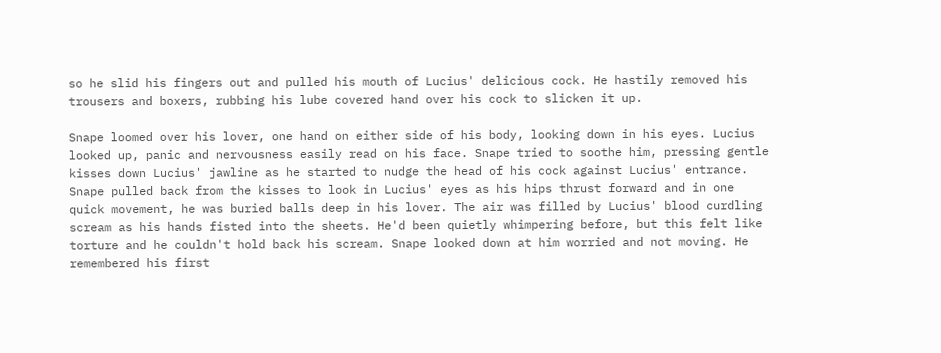so he slid his fingers out and pulled his mouth of Lucius' delicious cock. He hastily removed his trousers and boxers, rubbing his lube covered hand over his cock to slicken it up.

Snape loomed over his lover, one hand on either side of his body, looking down in his eyes. Lucius looked up, panic and nervousness easily read on his face. Snape tried to soothe him, pressing gentle kisses down Lucius' jawline as he started to nudge the head of his cock against Lucius' entrance. Snape pulled back from the kisses to look in Lucius' eyes as his hips thrust forward and in one quick movement, he was buried balls deep in his lover. The air was filled by Lucius' blood curdling scream as his hands fisted into the sheets. He'd been quietly whimpering before, but this felt like torture and he couldn't hold back his scream. Snape looked down at him worried and not moving. He remembered his first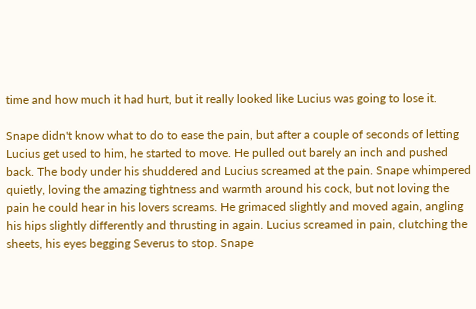time and how much it had hurt, but it really looked like Lucius was going to lose it.

Snape didn't know what to do to ease the pain, but after a couple of seconds of letting Lucius get used to him, he started to move. He pulled out barely an inch and pushed back. The body under his shuddered and Lucius screamed at the pain. Snape whimpered quietly, loving the amazing tightness and warmth around his cock, but not loving the pain he could hear in his lovers screams. He grimaced slightly and moved again, angling his hips slightly differently and thrusting in again. Lucius screamed in pain, clutching the sheets, his eyes begging Severus to stop. Snape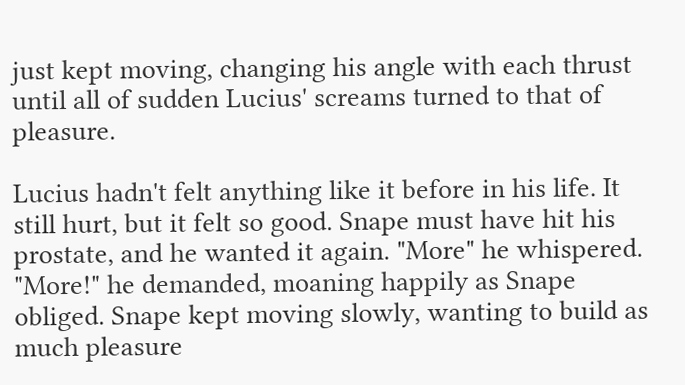just kept moving, changing his angle with each thrust until all of sudden Lucius' screams turned to that of pleasure.

Lucius hadn't felt anything like it before in his life. It still hurt, but it felt so good. Snape must have hit his prostate, and he wanted it again. "More" he whispered. "More!" he demanded, moaning happily as Snape obliged. Snape kept moving slowly, wanting to build as much pleasure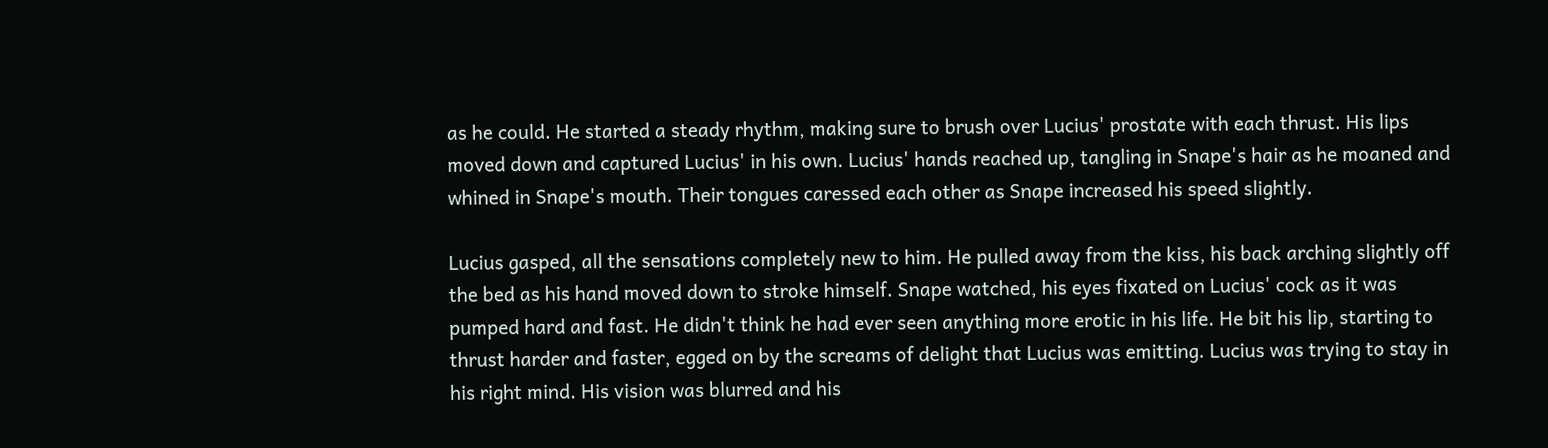as he could. He started a steady rhythm, making sure to brush over Lucius' prostate with each thrust. His lips moved down and captured Lucius' in his own. Lucius' hands reached up, tangling in Snape's hair as he moaned and whined in Snape's mouth. Their tongues caressed each other as Snape increased his speed slightly.

Lucius gasped, all the sensations completely new to him. He pulled away from the kiss, his back arching slightly off the bed as his hand moved down to stroke himself. Snape watched, his eyes fixated on Lucius' cock as it was pumped hard and fast. He didn't think he had ever seen anything more erotic in his life. He bit his lip, starting to thrust harder and faster, egged on by the screams of delight that Lucius was emitting. Lucius was trying to stay in his right mind. His vision was blurred and his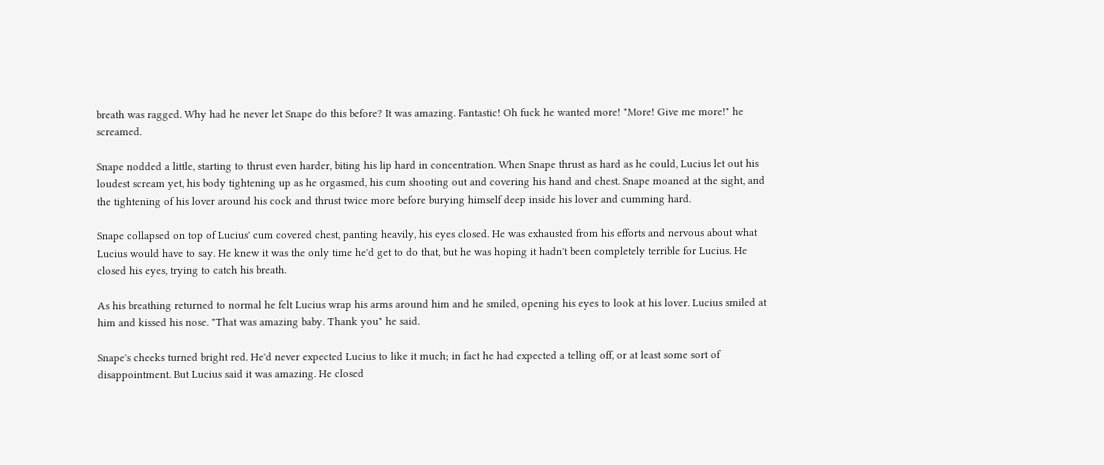breath was ragged. Why had he never let Snape do this before? It was amazing. Fantastic! Oh fuck he wanted more! "More! Give me more!" he screamed.

Snape nodded a little, starting to thrust even harder, biting his lip hard in concentration. When Snape thrust as hard as he could, Lucius let out his loudest scream yet, his body tightening up as he orgasmed, his cum shooting out and covering his hand and chest. Snape moaned at the sight, and the tightening of his lover around his cock and thrust twice more before burying himself deep inside his lover and cumming hard.

Snape collapsed on top of Lucius' cum covered chest, panting heavily, his eyes closed. He was exhausted from his efforts and nervous about what Lucius would have to say. He knew it was the only time he'd get to do that, but he was hoping it hadn't been completely terrible for Lucius. He closed his eyes, trying to catch his breath.

As his breathing returned to normal he felt Lucius wrap his arms around him and he smiled, opening his eyes to look at his lover. Lucius smiled at him and kissed his nose. "That was amazing baby. Thank you" he said.

Snape's cheeks turned bright red. He'd never expected Lucius to like it much; in fact he had expected a telling off, or at least some sort of disappointment. But Lucius said it was amazing. He closed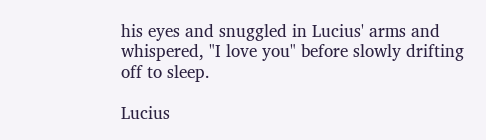his eyes and snuggled in Lucius' arms and whispered, "I love you" before slowly drifting off to sleep.

Lucius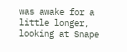was awake for a little longer, looking at Snape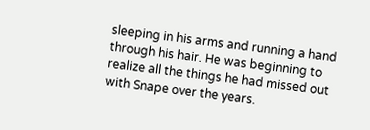sleeping in his arms and running a hand through his hair. He was beginning to realize all the things he had missed out with Snape over the years.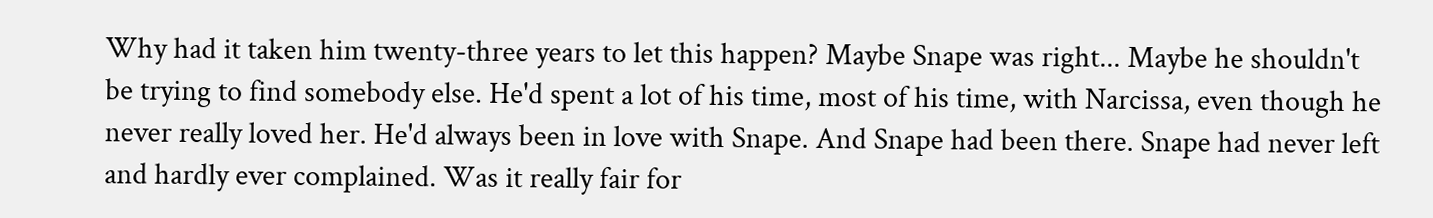Why had it taken him twenty-three years to let this happen? Maybe Snape was right... Maybe he shouldn't be trying to find somebody else. He'd spent a lot of his time, most of his time, with Narcissa, even though he never really loved her. He'd always been in love with Snape. And Snape had been there. Snape had never left and hardly ever complained. Was it really fair for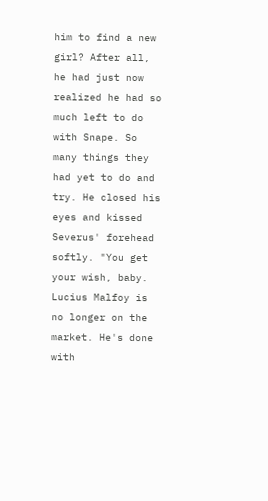him to find a new girl? After all, he had just now realized he had so much left to do with Snape. So many things they had yet to do and try. He closed his eyes and kissed Severus' forehead softly. "You get your wish, baby. Lucius Malfoy is no longer on the market. He's done with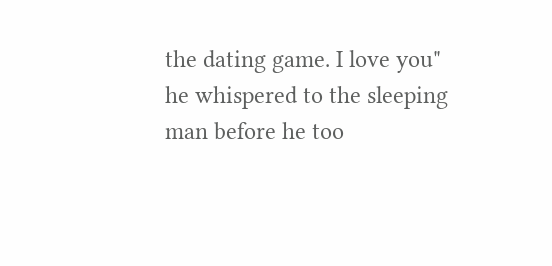the dating game. I love you" he whispered to the sleeping man before he too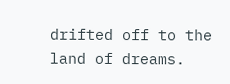drifted off to the land of dreams.